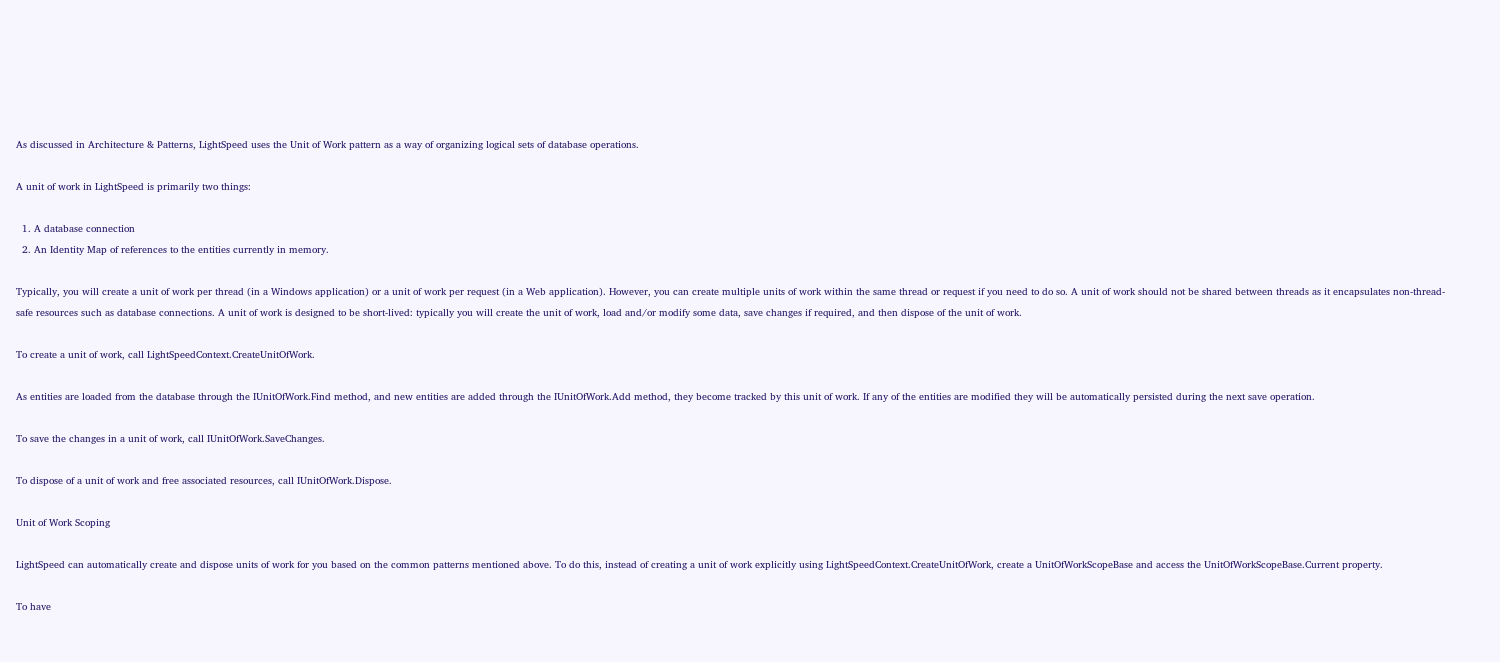As discussed in Architecture & Patterns, LightSpeed uses the Unit of Work pattern as a way of organizing logical sets of database operations.

A unit of work in LightSpeed is primarily two things:

  1. A database connection
  2. An Identity Map of references to the entities currently in memory.

Typically, you will create a unit of work per thread (in a Windows application) or a unit of work per request (in a Web application). However, you can create multiple units of work within the same thread or request if you need to do so. A unit of work should not be shared between threads as it encapsulates non-thread-safe resources such as database connections. A unit of work is designed to be short-lived: typically you will create the unit of work, load and/or modify some data, save changes if required, and then dispose of the unit of work.

To create a unit of work, call LightSpeedContext.CreateUnitOfWork.

As entities are loaded from the database through the IUnitOfWork.Find method, and new entities are added through the IUnitOfWork.Add method, they become tracked by this unit of work. If any of the entities are modified they will be automatically persisted during the next save operation.

To save the changes in a unit of work, call IUnitOfWork.SaveChanges.

To dispose of a unit of work and free associated resources, call IUnitOfWork.Dispose.

Unit of Work Scoping

LightSpeed can automatically create and dispose units of work for you based on the common patterns mentioned above. To do this, instead of creating a unit of work explicitly using LightSpeedContext.CreateUnitOfWork, create a UnitOfWorkScopeBase and access the UnitOfWorkScopeBase.Current property.

To have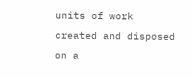units of work created and disposed on a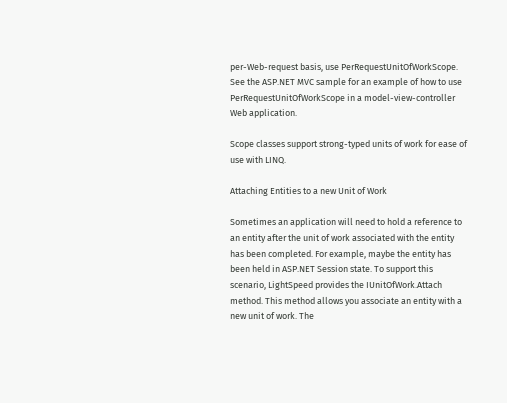per-Web-request basis, use PerRequestUnitOfWorkScope. See the ASP.NET MVC sample for an example of how to use PerRequestUnitOfWorkScope in a model-view-controller Web application.

Scope classes support strong-typed units of work for ease of use with LINQ.

Attaching Entities to a new Unit of Work

Sometimes an application will need to hold a reference to an entity after the unit of work associated with the entity has been completed. For example, maybe the entity has been held in ASP.NET Session state. To support this scenario, LightSpeed provides the IUnitOfWork.Attach method. This method allows you associate an entity with a new unit of work. The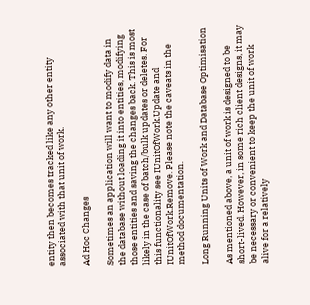entity then becomes tracked like any other entity associated with that unit of work.

Ad Hoc Changes

Sometimes an application will want to modify data in the database without loading it into entities, modifying those entities and saving the changes back. This is most likely in the case of batch/bulk updates or deletes. For this functionality see IUnitOfWork.Update and IUnitOfWork.Remove. Please note the caveats in the method documentation.

Long Running Units of Work and Database Optimisation

As mentioned above, a unit of work is designed to be short-lived. However, in some rich client designs, it may be necessary or convenient to keep the unit of work alive for a relatively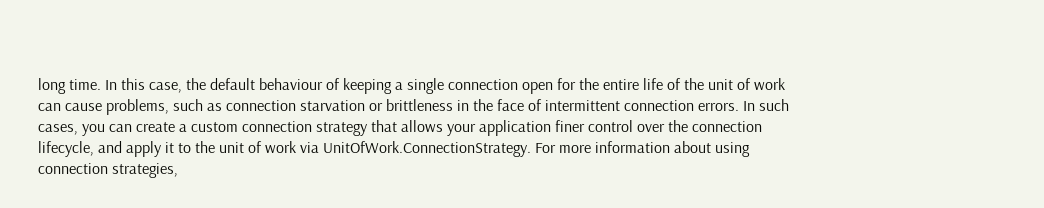long time. In this case, the default behaviour of keeping a single connection open for the entire life of the unit of work can cause problems, such as connection starvation or brittleness in the face of intermittent connection errors. In such cases, you can create a custom connection strategy that allows your application finer control over the connection lifecycle, and apply it to the unit of work via UnitOfWork.ConnectionStrategy. For more information about using connection strategies,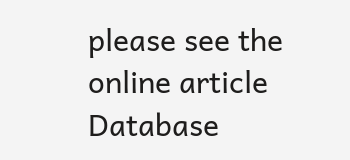please see the online article Database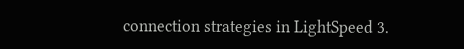connection strategies in LightSpeed 3.